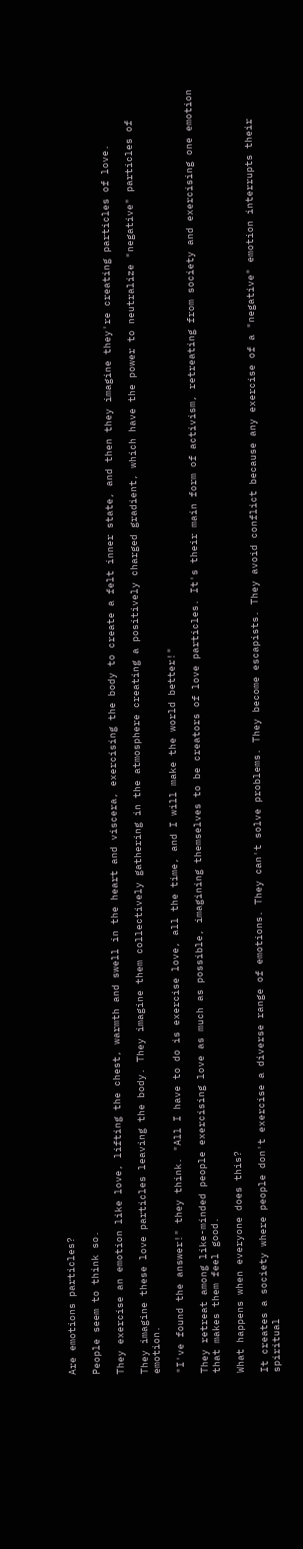Are emotions particles?

People seem to think so.

They exercise an emotion like love, lifting the chest, warmth and swell in the heart and viscera, exercising the body to create a felt inner state, and then they imagine they're creating particles of love.

They imagine these love particles leaving the body. They imagine them collectively gathering in the atmosphere creating a positively charged gradient, which have the power to neutralize "negative" particles of emotion.

"I've found the answer!" they think. "All I have to do is exercise love, all the time, and I will make the world better!"

They retreat among like-minded people exercising love as much as possible, imagining themselves to be creators of love particles. It's their main form of activism, retreating from society and exercising one emotion that makes them feel good.

What happens when everyone does this?

It creates a society where people don't exercise a diverse range of emotions. They can't solve problems. They become escapists. They avoid conflict because any exercise of a "negative" emotion interrupts their spiritual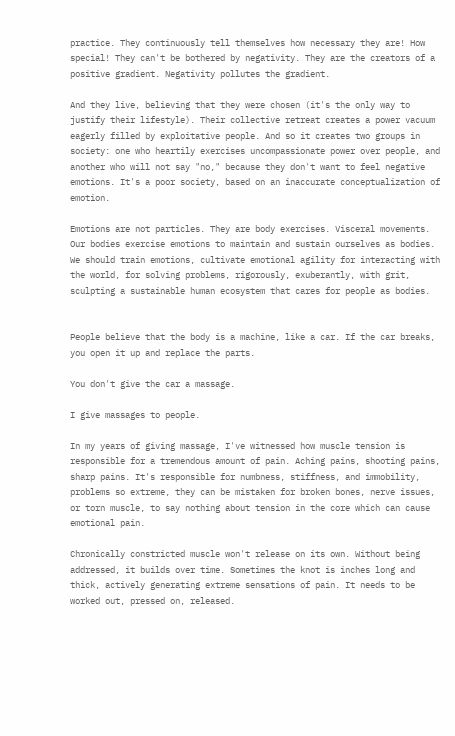practice. They continuously tell themselves how necessary they are! How special! They can't be bothered by negativity. They are the creators of a positive gradient. Negativity pollutes the gradient.

And they live, believing that they were chosen (it's the only way to justify their lifestyle). Their collective retreat creates a power vacuum eagerly filled by exploitative people. And so it creates two groups in society: one who heartily exercises uncompassionate power over people, and another who will not say "no," because they don't want to feel negative emotions. It's a poor society, based on an inaccurate conceptualization of emotion.

Emotions are not particles. They are body exercises. Visceral movements. Our bodies exercise emotions to maintain and sustain ourselves as bodies. We should train emotions, cultivate emotional agility for interacting with the world, for solving problems, rigorously, exuberantly, with grit, sculpting a sustainable human ecosystem that cares for people as bodies.


People believe that the body is a machine, like a car. If the car breaks, you open it up and replace the parts.

You don't give the car a massage.

I give massages to people.

In my years of giving massage, I've witnessed how muscle tension is responsible for a tremendous amount of pain. Aching pains, shooting pains, sharp pains. It's responsible for numbness, stiffness, and immobility, problems so extreme, they can be mistaken for broken bones, nerve issues, or torn muscle, to say nothing about tension in the core which can cause emotional pain.

Chronically constricted muscle won't release on its own. Without being addressed, it builds over time. Sometimes the knot is inches long and thick, actively generating extreme sensations of pain. It needs to be worked out, pressed on, released.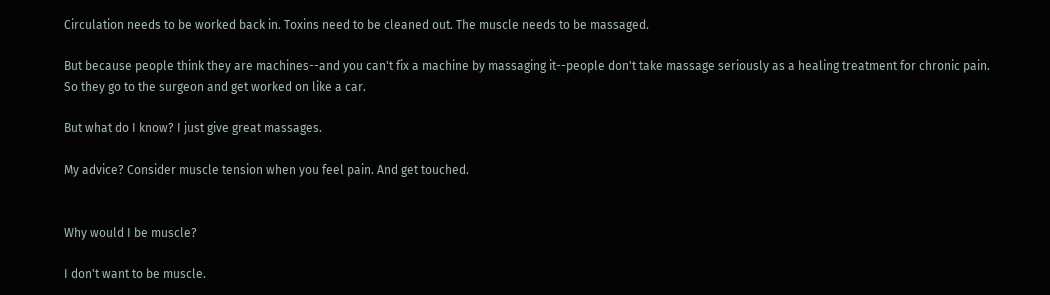Circulation needs to be worked back in. Toxins need to be cleaned out. The muscle needs to be massaged.

But because people think they are machines--and you can't fix a machine by massaging it--people don't take massage seriously as a healing treatment for chronic pain. So they go to the surgeon and get worked on like a car.

But what do I know? I just give great massages.

My advice? Consider muscle tension when you feel pain. And get touched.


Why would I be muscle?

I don't want to be muscle.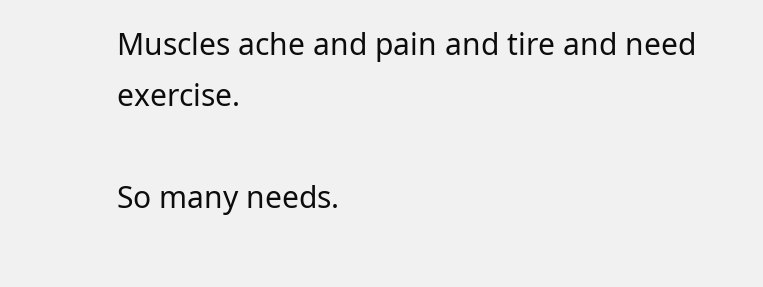Muscles ache and pain and tire and need exercise.

So many needs.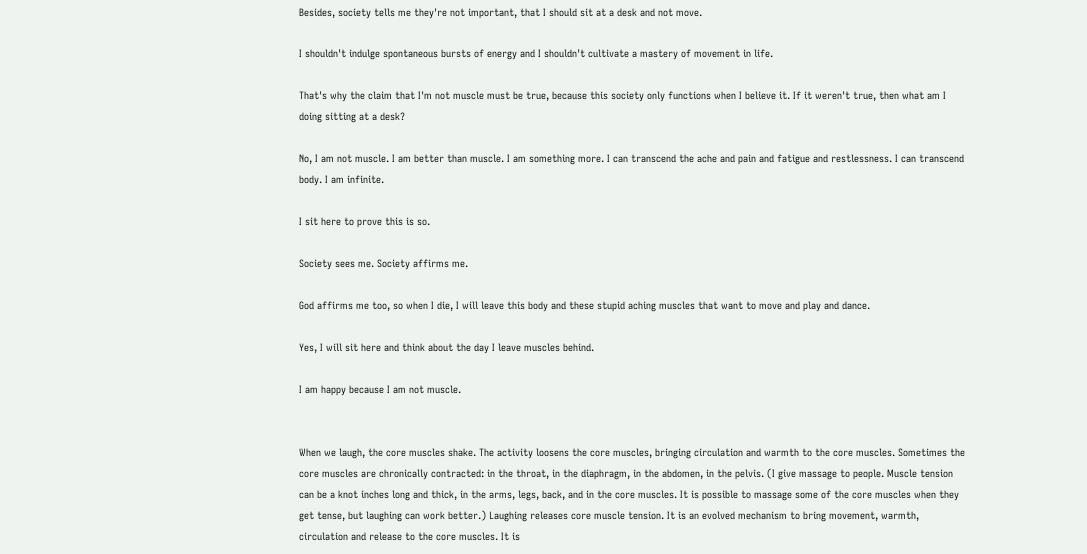Besides, society tells me they're not important, that I should sit at a desk and not move.

I shouldn't indulge spontaneous bursts of energy and I shouldn't cultivate a mastery of movement in life.

That's why the claim that I'm not muscle must be true, because this society only functions when I believe it. If it weren't true, then what am I doing sitting at a desk?

No, I am not muscle. I am better than muscle. I am something more. I can transcend the ache and pain and fatigue and restlessness. I can transcend body. I am infinite.

I sit here to prove this is so.

Society sees me. Society affirms me.

God affirms me too, so when I die, I will leave this body and these stupid aching muscles that want to move and play and dance.

Yes, I will sit here and think about the day I leave muscles behind.

I am happy because I am not muscle.


When we laugh, the core muscles shake. The activity loosens the core muscles, bringing circulation and warmth to the core muscles. Sometimes the core muscles are chronically contracted: in the throat, in the diaphragm, in the abdomen, in the pelvis. (I give massage to people. Muscle tension can be a knot inches long and thick, in the arms, legs, back, and in the core muscles. It is possible to massage some of the core muscles when they get tense, but laughing can work better.) Laughing releases core muscle tension. It is an evolved mechanism to bring movement, warmth, circulation and release to the core muscles. It is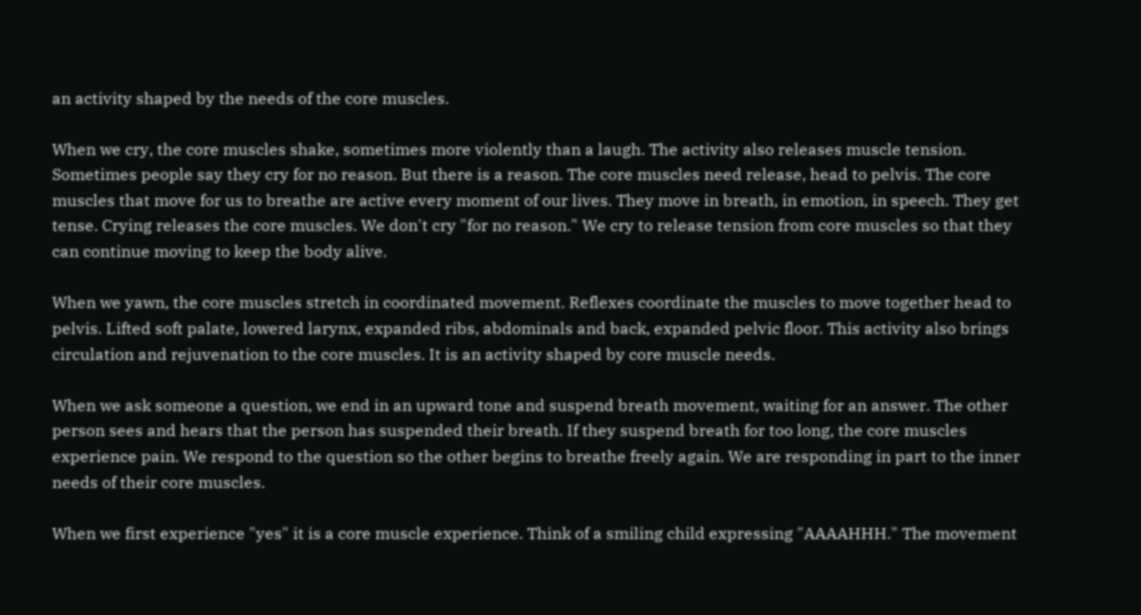an activity shaped by the needs of the core muscles.

When we cry, the core muscles shake, sometimes more violently than a laugh. The activity also releases muscle tension. Sometimes people say they cry for no reason. But there is a reason. The core muscles need release, head to pelvis. The core muscles that move for us to breathe are active every moment of our lives. They move in breath, in emotion, in speech. They get tense. Crying releases the core muscles. We don't cry "for no reason." We cry to release tension from core muscles so that they can continue moving to keep the body alive.

When we yawn, the core muscles stretch in coordinated movement. Reflexes coordinate the muscles to move together head to pelvis. Lifted soft palate, lowered larynx, expanded ribs, abdominals and back, expanded pelvic floor. This activity also brings circulation and rejuvenation to the core muscles. It is an activity shaped by core muscle needs.

When we ask someone a question, we end in an upward tone and suspend breath movement, waiting for an answer. The other person sees and hears that the person has suspended their breath. If they suspend breath for too long, the core muscles experience pain. We respond to the question so the other begins to breathe freely again. We are responding in part to the inner needs of their core muscles.

When we first experience "yes" it is a core muscle experience. Think of a smiling child expressing "AAAAHHH." The movement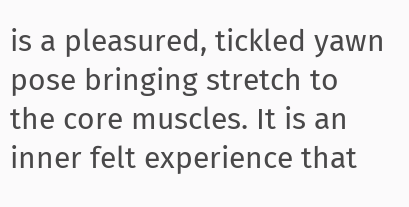is a pleasured, tickled yawn pose bringing stretch to the core muscles. It is an inner felt experience that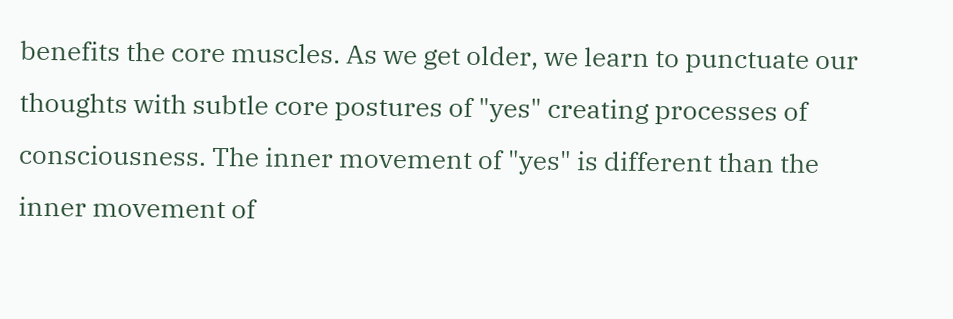benefits the core muscles. As we get older, we learn to punctuate our thoughts with subtle core postures of "yes" creating processes of consciousness. The inner movement of "yes" is different than the inner movement of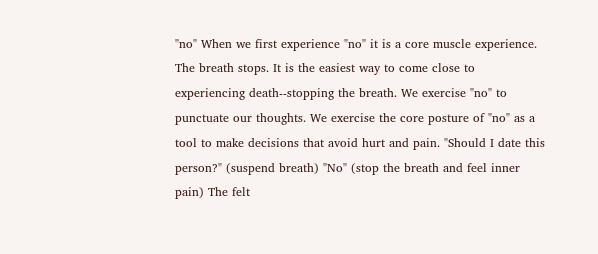"no" When we first experience "no" it is a core muscle experience. The breath stops. It is the easiest way to come close to experiencing death--stopping the breath. We exercise "no" to punctuate our thoughts. We exercise the core posture of "no" as a tool to make decisions that avoid hurt and pain. "Should I date this person?" (suspend breath) "No" (stop the breath and feel inner pain) The felt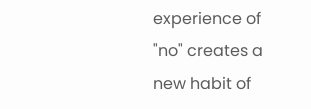experience of "no" creates a new habit of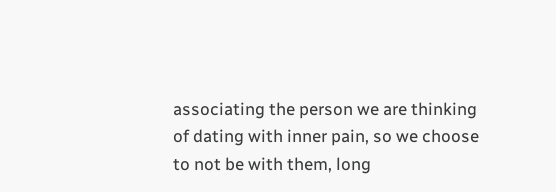associating the person we are thinking of dating with inner pain, so we choose to not be with them, long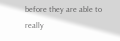before they are able to really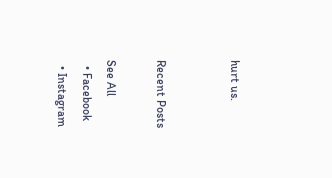hurt us.


Recent Posts

See All
  • Facebook
  • Instagram